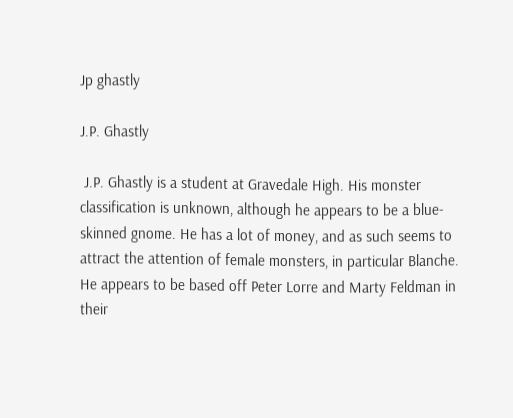Jp ghastly

J.P. Ghastly

 J.P. Ghastly is a student at Gravedale High. His monster classification is unknown, although he appears to be a blue-skinned gnome. He has a lot of money, and as such seems to attract the attention of female monsters, in particular Blanche. He appears to be based off Peter Lorre and Marty Feldman in their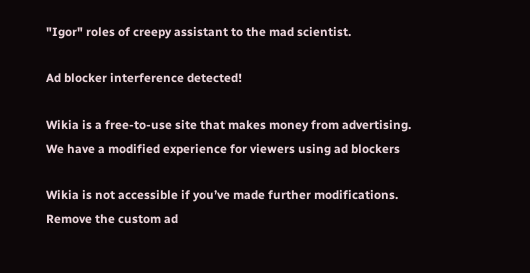"Igor" roles of creepy assistant to the mad scientist.

Ad blocker interference detected!

Wikia is a free-to-use site that makes money from advertising. We have a modified experience for viewers using ad blockers

Wikia is not accessible if you’ve made further modifications. Remove the custom ad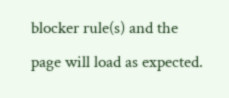blocker rule(s) and the page will load as expected.